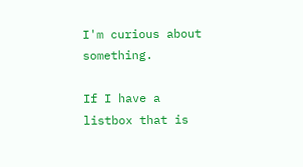I'm curious about something.

If I have a listbox that is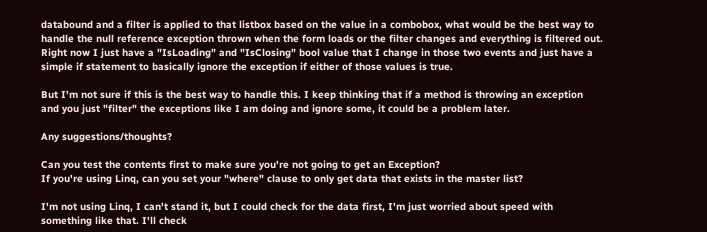databound and a filter is applied to that listbox based on the value in a combobox, what would be the best way to handle the null reference exception thrown when the form loads or the filter changes and everything is filtered out. Right now I just have a "IsLoading" and "IsClosing" bool value that I change in those two events and just have a simple if statement to basically ignore the exception if either of those values is true.

But I'm not sure if this is the best way to handle this. I keep thinking that if a method is throwing an exception and you just "filter" the exceptions like I am doing and ignore some, it could be a problem later.

Any suggestions/thoughts?

Can you test the contents first to make sure you're not going to get an Exception?
If you're using Linq, can you set your "where" clause to only get data that exists in the master list?

I'm not using Linq, I can't stand it, but I could check for the data first, I'm just worried about speed with something like that. I'll check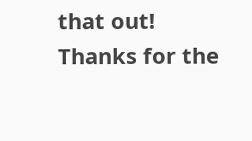that out! Thanks for the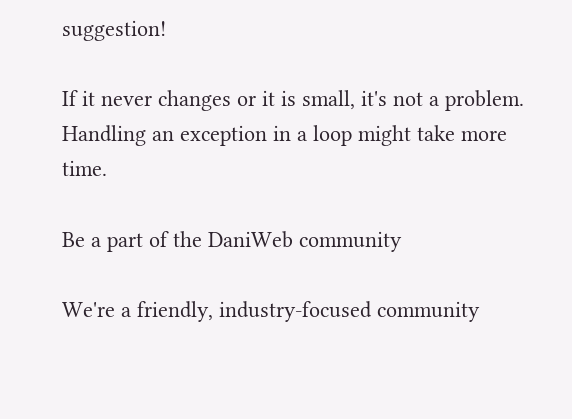suggestion!

If it never changes or it is small, it's not a problem.
Handling an exception in a loop might take more time.

Be a part of the DaniWeb community

We're a friendly, industry-focused community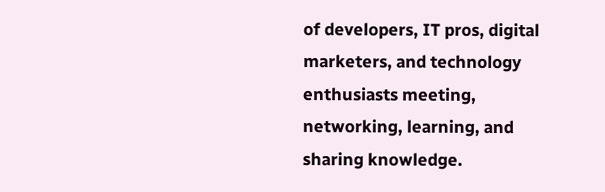of developers, IT pros, digital marketers, and technology enthusiasts meeting, networking, learning, and sharing knowledge.